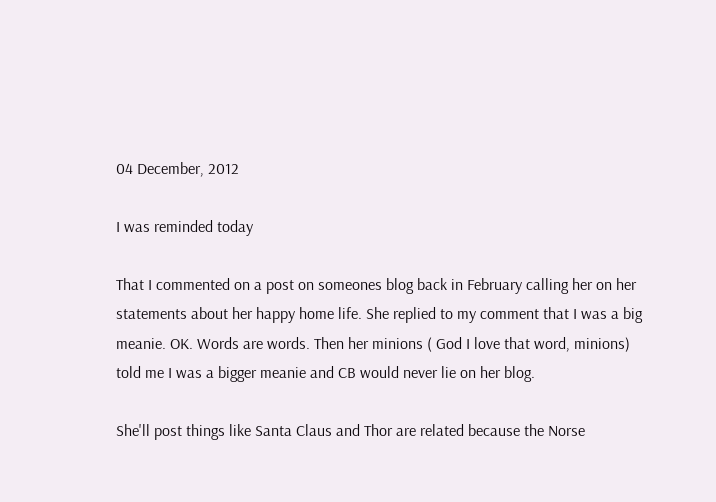04 December, 2012

I was reminded today

That I commented on a post on someones blog back in February calling her on her statements about her happy home life. She replied to my comment that I was a big meanie. OK. Words are words. Then her minions ( God I love that word, minions) told me I was a bigger meanie and CB would never lie on her blog.

She'll post things like Santa Claus and Thor are related because the Norse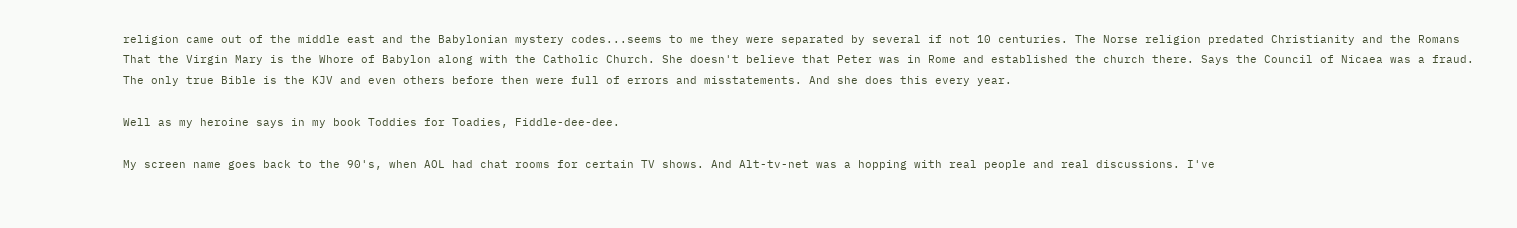religion came out of the middle east and the Babylonian mystery codes...seems to me they were separated by several if not 10 centuries. The Norse religion predated Christianity and the Romans That the Virgin Mary is the Whore of Babylon along with the Catholic Church. She doesn't believe that Peter was in Rome and established the church there. Says the Council of Nicaea was a fraud. The only true Bible is the KJV and even others before then were full of errors and misstatements. And she does this every year.

Well as my heroine says in my book Toddies for Toadies, Fiddle-dee-dee.

My screen name goes back to the 90's, when AOL had chat rooms for certain TV shows. And Alt-tv-net was a hopping with real people and real discussions. I've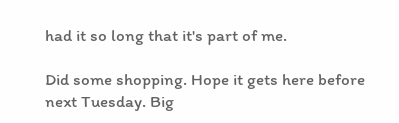had it so long that it's part of me.

Did some shopping. Hope it gets here before next Tuesday. Big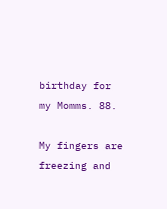birthday for my Momms. 88.

My fingers are freezing and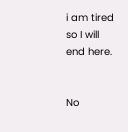i am tired so I will end here.


No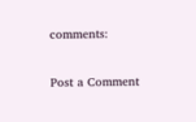comments:

Post a Comment